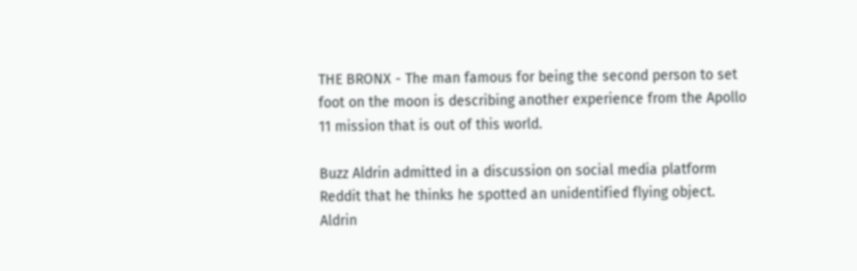THE BRONX - The man famous for being the second person to set foot on the moon is describing another experience from the Apollo 11 mission that is out of this world.

Buzz Aldrin admitted in a discussion on social media platform Reddit that he thinks he spotted an unidentified flying object. Aldrin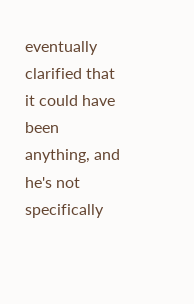eventually clarified that it could have been anything, and he's not specifically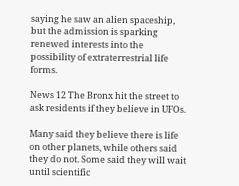saying he saw an alien spaceship, but the admission is sparking renewed interests into the possibility of extraterrestrial life forms.

News 12 The Bronx hit the street to ask residents if they believe in UFOs.

Many said they believe there is life on other planets, while others said they do not. Some said they will wait until scientific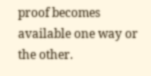proof becomes available one way or the other.